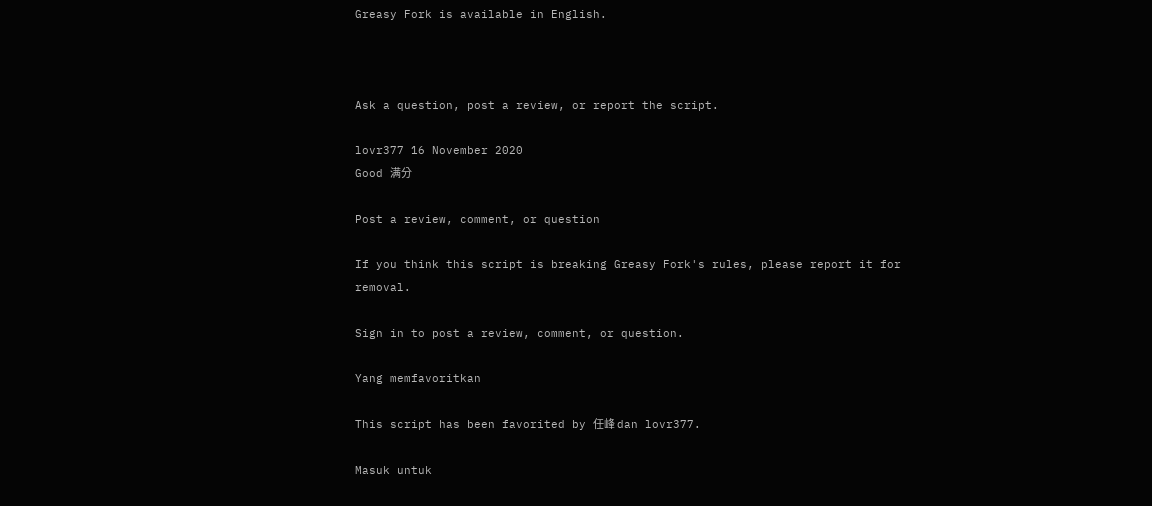Greasy Fork is available in English.



Ask a question, post a review, or report the script.

lovr377 16 November 2020
Good 满分

Post a review, comment, or question

If you think this script is breaking Greasy Fork's rules, please report it for removal.

Sign in to post a review, comment, or question.

Yang memfavoritkan

This script has been favorited by 任峰 dan lovr377.

Masuk untuk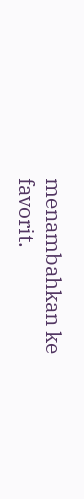menambahkan ke favorit.